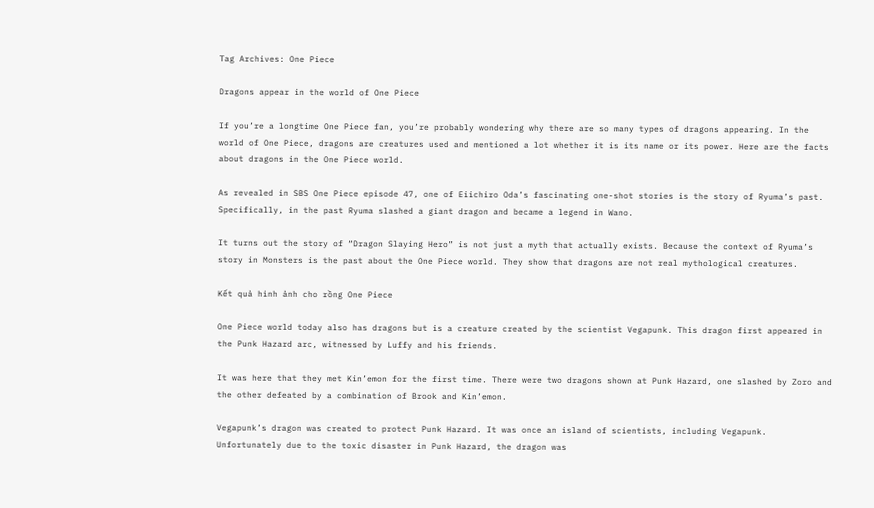Tag Archives: One Piece

Dragons appear in the world of One Piece

If you’re a longtime One Piece fan, you’re probably wondering why there are so many types of dragons appearing. In the world of One Piece, dragons are creatures used and mentioned a lot whether it is its name or its power. Here are the facts about dragons in the One Piece world.

As revealed in SBS One Piece episode 47, one of Eiichiro Oda’s fascinating one-shot stories is the story of Ryuma’s past. Specifically, in the past Ryuma slashed a giant dragon and became a legend in Wano.

It turns out the story of “Dragon Slaying Hero” is not just a myth that actually exists. Because the context of Ryuma’s story in Monsters is the past about the One Piece world. They show that dragons are not real mythological creatures.

Kết quả hình ảnh cho rồng One Piece

One Piece world today also has dragons but is a creature created by the scientist Vegapunk. This dragon first appeared in the Punk Hazard arc, witnessed by Luffy and his friends.

It was here that they met Kin’emon for the first time. There were two dragons shown at Punk Hazard, one slashed by Zoro and the other defeated by a combination of Brook and Kin’emon.

Vegapunk’s dragon was created to protect Punk Hazard. It was once an island of scientists, including Vegapunk. Unfortunately due to the toxic disaster in Punk Hazard, the dragon was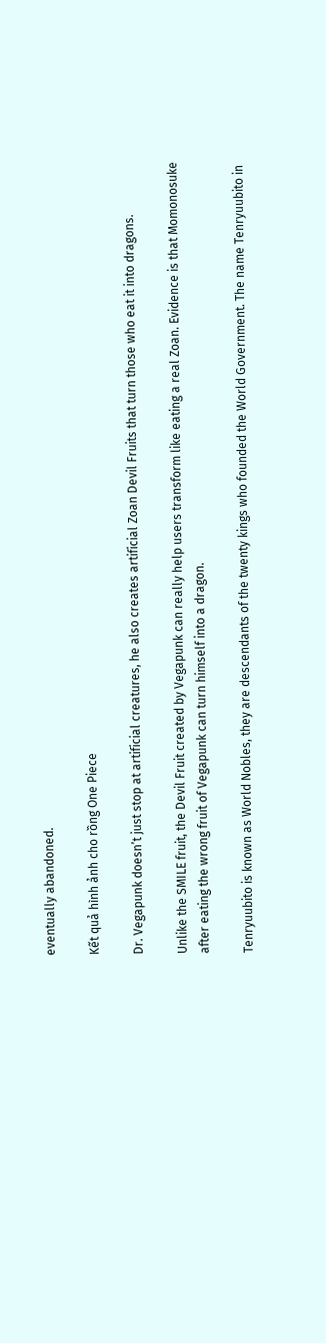eventually abandoned.

Kết quả hình ảnh cho rồng One Piece

Dr. Vegapunk doesn’t just stop at artificial creatures, he also creates artificial Zoan Devil Fruits that turn those who eat it into dragons.

Unlike the SMILE fruit, the Devil Fruit created by Vegapunk can really help users transform like eating a real Zoan. Evidence is that Momonosuke after eating the wrong fruit of Vegapunk can turn himself into a dragon.

Tenryuubito is known as World Nobles, they are descendants of the twenty kings who founded the World Government. The name Tenryuubito in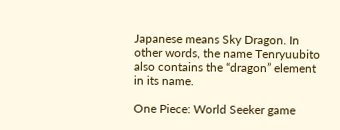Japanese means Sky Dragon. In other words, the name Tenryuubito also contains the “dragon” element in its name.

One Piece: World Seeker game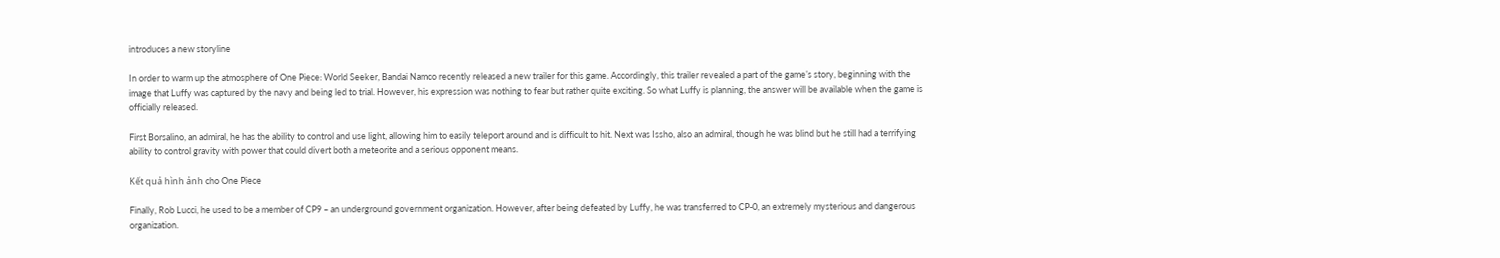introduces a new storyline

In order to warm up the atmosphere of One Piece: World Seeker, Bandai Namco recently released a new trailer for this game. Accordingly, this trailer revealed a part of the game’s story, beginning with the image that Luffy was captured by the navy and being led to trial. However, his expression was nothing to fear but rather quite exciting. So what Luffy is planning, the answer will be available when the game is officially released.

First Borsalino, an admiral, he has the ability to control and use light, allowing him to easily teleport around and is difficult to hit. Next was Issho, also an admiral, though he was blind but he still had a terrifying ability to control gravity with power that could divert both a meteorite and a serious opponent means.

Kết quả hình ảnh cho One Piece

Finally, Rob Lucci, he used to be a member of CP9 – an underground government organization. However, after being defeated by Luffy, he was transferred to CP-0, an extremely mysterious and dangerous organization.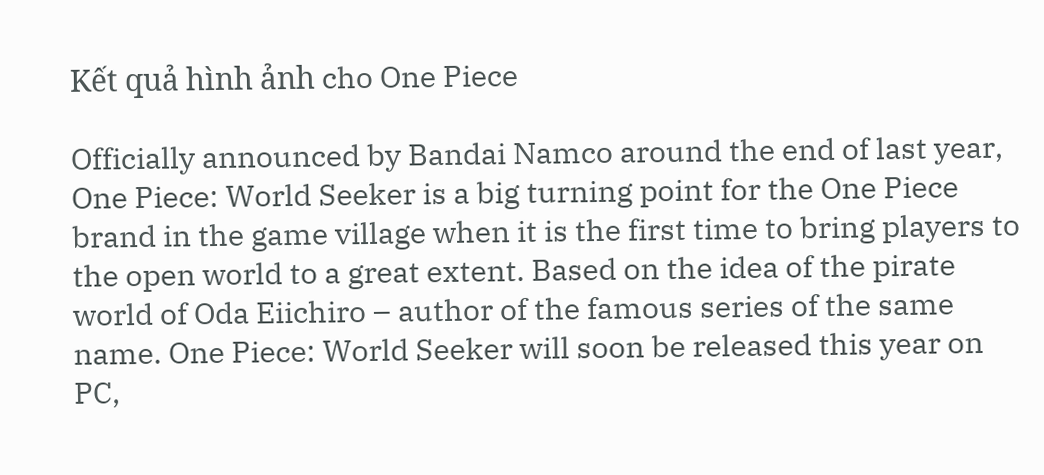Kết quả hình ảnh cho One Piece

Officially announced by Bandai Namco around the end of last year, One Piece: World Seeker is a big turning point for the One Piece brand in the game village when it is the first time to bring players to the open world to a great extent. Based on the idea of the pirate world of Oda Eiichiro – author of the famous series of the same name. One Piece: World Seeker will soon be released this year on PC,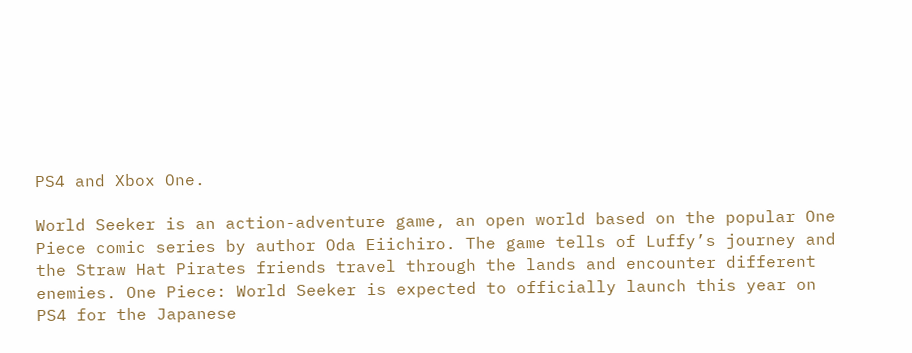PS4 and Xbox One.

World Seeker is an action-adventure game, an open world based on the popular One Piece comic series by author Oda Eiichiro. The game tells of Luffy’s journey and the Straw Hat Pirates friends travel through the lands and encounter different enemies. One Piece: World Seeker is expected to officially launch this year on PS4 for the Japanese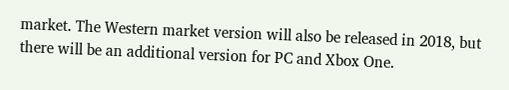market. The Western market version will also be released in 2018, but there will be an additional version for PC and Xbox One.